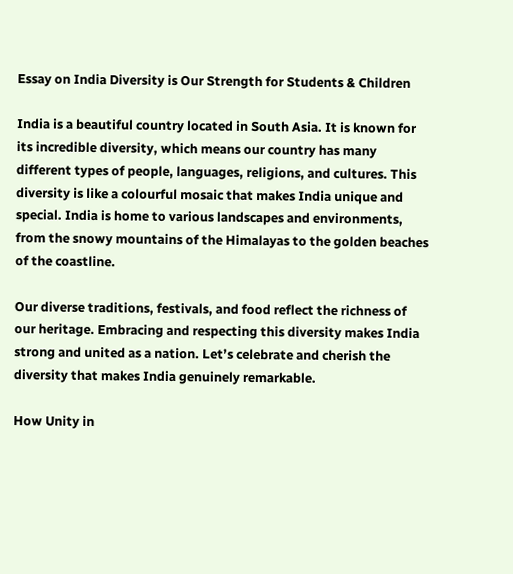Essay on India Diversity is Our Strength for Students & Children

India is a beautiful country located in South Asia. It is known for its incredible diversity, which means our country has many different types of people, languages, religions, and cultures. This diversity is like a colourful mosaic that makes India unique and special. India is home to various landscapes and environments, from the snowy mountains of the Himalayas to the golden beaches of the coastline.

Our diverse traditions, festivals, and food reflect the richness of our heritage. Embracing and respecting this diversity makes India strong and united as a nation. Let’s celebrate and cherish the diversity that makes India genuinely remarkable.

How Unity in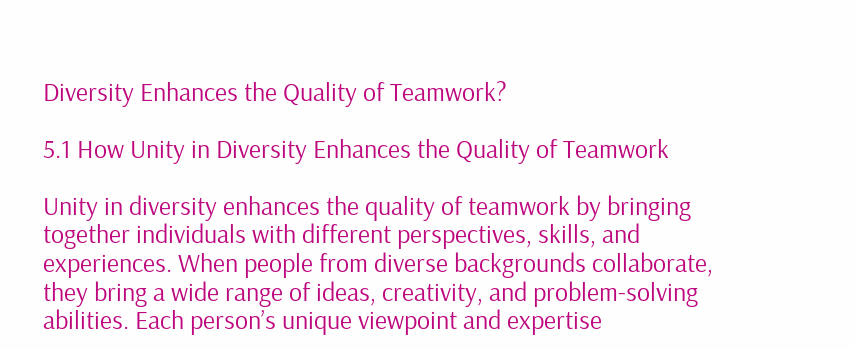Diversity Enhances the Quality of Teamwork?

5.1 How Unity in Diversity Enhances the Quality of Teamwork

Unity in diversity enhances the quality of teamwork by bringing together individuals with different perspectives, skills, and experiences. When people from diverse backgrounds collaborate, they bring a wide range of ideas, creativity, and problem-solving abilities. Each person’s unique viewpoint and expertise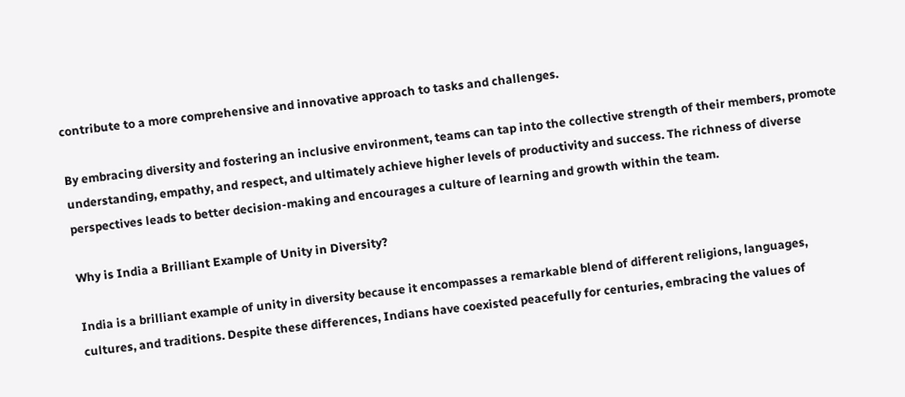contribute to a more comprehensive and innovative approach to tasks and challenges.

By embracing diversity and fostering an inclusive environment, teams can tap into the collective strength of their members, promote understanding, empathy, and respect, and ultimately achieve higher levels of productivity and success. The richness of diverse perspectives leads to better decision-making and encourages a culture of learning and growth within the team.

Why is India a Brilliant Example of Unity in Diversity?

India is a brilliant example of unity in diversity because it encompasses a remarkable blend of different religions, languages, cultures, and traditions. Despite these differences, Indians have coexisted peacefully for centuries, embracing the values of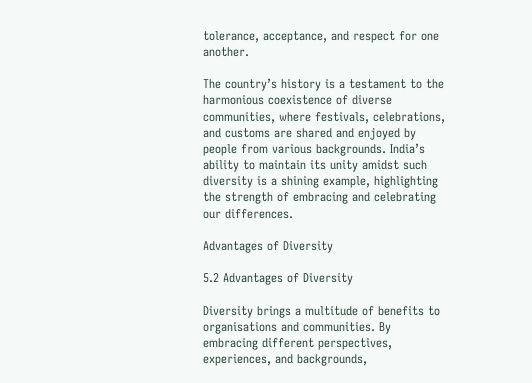tolerance, acceptance, and respect for one another.

The country’s history is a testament to the harmonious coexistence of diverse communities, where festivals, celebrations, and customs are shared and enjoyed by people from various backgrounds. India’s ability to maintain its unity amidst such diversity is a shining example, highlighting the strength of embracing and celebrating our differences.

Advantages of Diversity

5.2 Advantages of Diversity

Diversity brings a multitude of benefits to organisations and communities. By embracing different perspectives, experiences, and backgrounds,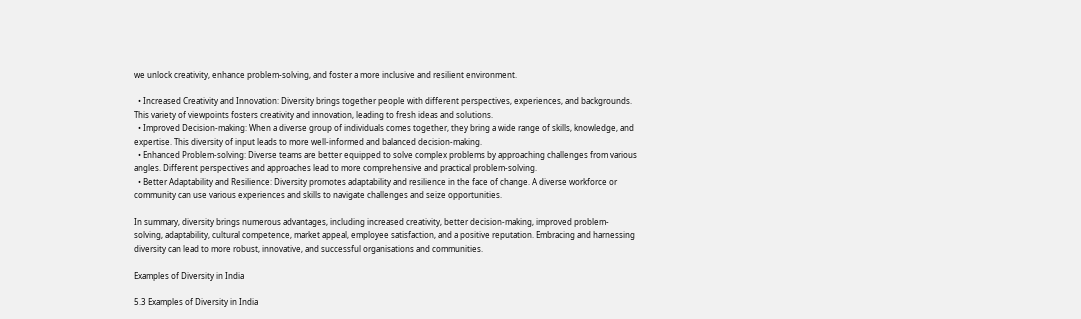we unlock creativity, enhance problem-solving, and foster a more inclusive and resilient environment.

  • Increased Creativity and Innovation: Diversity brings together people with different perspectives, experiences, and backgrounds. This variety of viewpoints fosters creativity and innovation, leading to fresh ideas and solutions.
  • Improved Decision-making: When a diverse group of individuals comes together, they bring a wide range of skills, knowledge, and expertise. This diversity of input leads to more well-informed and balanced decision-making.
  • Enhanced Problem-solving: Diverse teams are better equipped to solve complex problems by approaching challenges from various angles. Different perspectives and approaches lead to more comprehensive and practical problem-solving.
  • Better Adaptability and Resilience: Diversity promotes adaptability and resilience in the face of change. A diverse workforce or community can use various experiences and skills to navigate challenges and seize opportunities.

In summary, diversity brings numerous advantages, including increased creativity, better decision-making, improved problem-solving, adaptability, cultural competence, market appeal, employee satisfaction, and a positive reputation. Embracing and harnessing diversity can lead to more robust, innovative, and successful organisations and communities.

Examples of Diversity in India

5.3 Examples of Diversity in India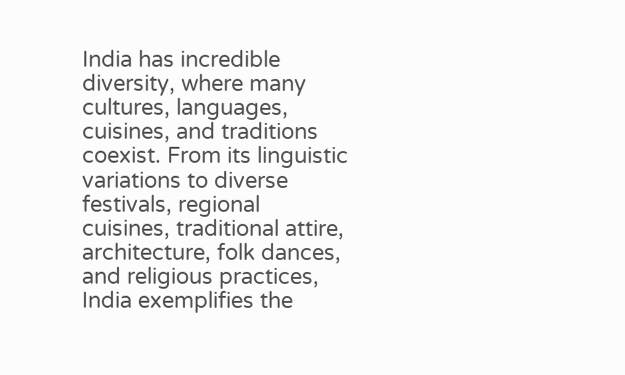India has incredible diversity, where many cultures, languages, cuisines, and traditions coexist. From its linguistic variations to diverse festivals, regional cuisines, traditional attire, architecture, folk dances, and religious practices, India exemplifies the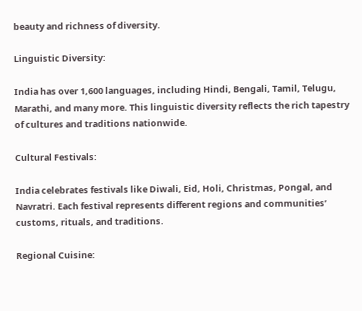beauty and richness of diversity.

Linguistic Diversity:

India has over 1,600 languages, including Hindi, Bengali, Tamil, Telugu, Marathi, and many more. This linguistic diversity reflects the rich tapestry of cultures and traditions nationwide.

Cultural Festivals:

India celebrates festivals like Diwali, Eid, Holi, Christmas, Pongal, and Navratri. Each festival represents different regions and communities’ customs, rituals, and traditions.

Regional Cuisine: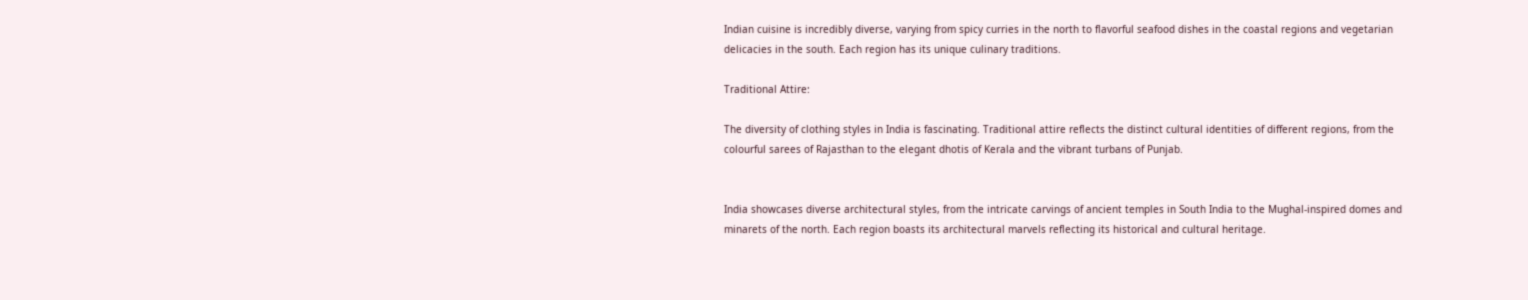Indian cuisine is incredibly diverse, varying from spicy curries in the north to flavorful seafood dishes in the coastal regions and vegetarian delicacies in the south. Each region has its unique culinary traditions.

Traditional Attire:

The diversity of clothing styles in India is fascinating. Traditional attire reflects the distinct cultural identities of different regions, from the colourful sarees of Rajasthan to the elegant dhotis of Kerala and the vibrant turbans of Punjab.


India showcases diverse architectural styles, from the intricate carvings of ancient temples in South India to the Mughal-inspired domes and minarets of the north. Each region boasts its architectural marvels reflecting its historical and cultural heritage.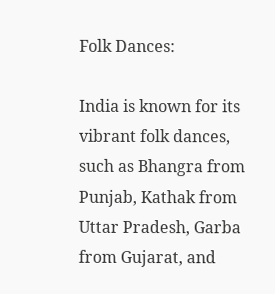Folk Dances:

India is known for its vibrant folk dances, such as Bhangra from Punjab, Kathak from Uttar Pradesh, Garba from Gujarat, and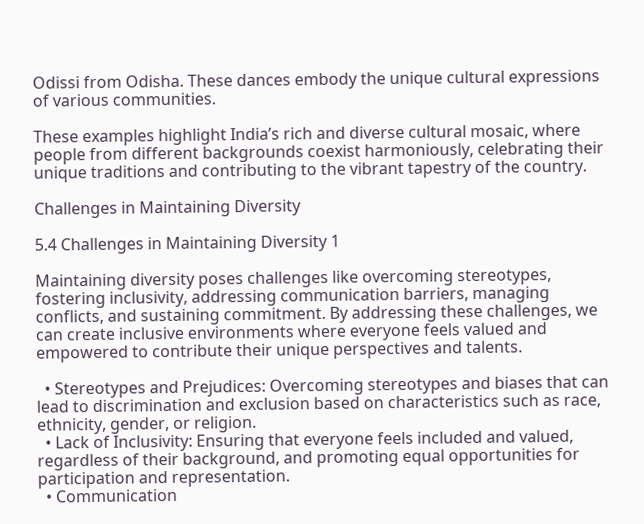Odissi from Odisha. These dances embody the unique cultural expressions of various communities.

These examples highlight India’s rich and diverse cultural mosaic, where people from different backgrounds coexist harmoniously, celebrating their unique traditions and contributing to the vibrant tapestry of the country.

Challenges in Maintaining Diversity

5.4 Challenges in Maintaining Diversity 1

Maintaining diversity poses challenges like overcoming stereotypes, fostering inclusivity, addressing communication barriers, managing conflicts, and sustaining commitment. By addressing these challenges, we can create inclusive environments where everyone feels valued and empowered to contribute their unique perspectives and talents.

  • Stereotypes and Prejudices: Overcoming stereotypes and biases that can lead to discrimination and exclusion based on characteristics such as race, ethnicity, gender, or religion.
  • Lack of Inclusivity: Ensuring that everyone feels included and valued, regardless of their background, and promoting equal opportunities for participation and representation.
  • Communication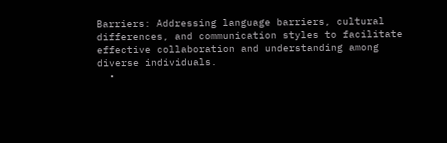Barriers: Addressing language barriers, cultural differences, and communication styles to facilitate effective collaboration and understanding among diverse individuals.
  •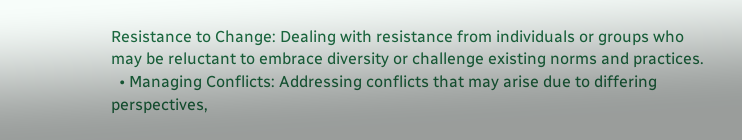Resistance to Change: Dealing with resistance from individuals or groups who may be reluctant to embrace diversity or challenge existing norms and practices.
  • Managing Conflicts: Addressing conflicts that may arise due to differing perspectives,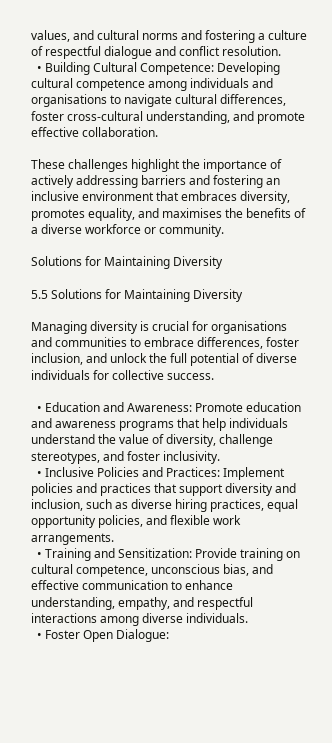values, and cultural norms and fostering a culture of respectful dialogue and conflict resolution.
  • Building Cultural Competence: Developing cultural competence among individuals and organisations to navigate cultural differences, foster cross-cultural understanding, and promote effective collaboration.

These challenges highlight the importance of actively addressing barriers and fostering an inclusive environment that embraces diversity, promotes equality, and maximises the benefits of a diverse workforce or community.

Solutions for Maintaining Diversity

5.5 Solutions for Maintaining Diversity

Managing diversity is crucial for organisations and communities to embrace differences, foster inclusion, and unlock the full potential of diverse individuals for collective success.

  • Education and Awareness: Promote education and awareness programs that help individuals understand the value of diversity, challenge stereotypes, and foster inclusivity.
  • Inclusive Policies and Practices: Implement policies and practices that support diversity and inclusion, such as diverse hiring practices, equal opportunity policies, and flexible work arrangements.
  • Training and Sensitization: Provide training on cultural competence, unconscious bias, and effective communication to enhance understanding, empathy, and respectful interactions among diverse individuals.
  • Foster Open Dialogue: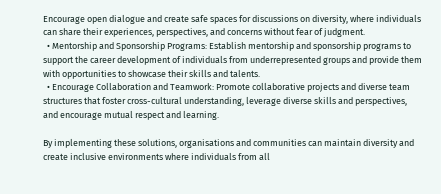Encourage open dialogue and create safe spaces for discussions on diversity, where individuals can share their experiences, perspectives, and concerns without fear of judgment.
  • Mentorship and Sponsorship Programs: Establish mentorship and sponsorship programs to support the career development of individuals from underrepresented groups and provide them with opportunities to showcase their skills and talents.
  • Encourage Collaboration and Teamwork: Promote collaborative projects and diverse team structures that foster cross-cultural understanding, leverage diverse skills and perspectives, and encourage mutual respect and learning.

By implementing these solutions, organisations and communities can maintain diversity and create inclusive environments where individuals from all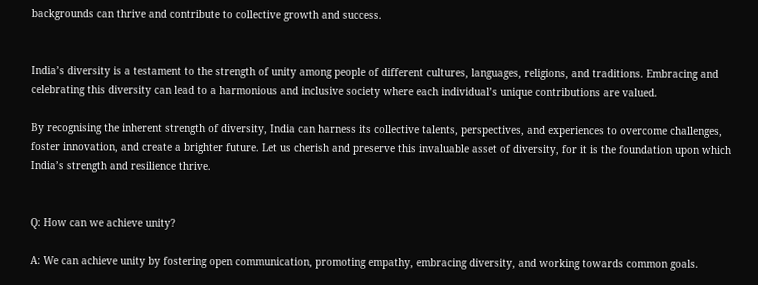backgrounds can thrive and contribute to collective growth and success.


India’s diversity is a testament to the strength of unity among people of different cultures, languages, religions, and traditions. Embracing and celebrating this diversity can lead to a harmonious and inclusive society where each individual’s unique contributions are valued.

By recognising the inherent strength of diversity, India can harness its collective talents, perspectives, and experiences to overcome challenges, foster innovation, and create a brighter future. Let us cherish and preserve this invaluable asset of diversity, for it is the foundation upon which India’s strength and resilience thrive.


Q: How can we achieve unity?

A: We can achieve unity by fostering open communication, promoting empathy, embracing diversity, and working towards common goals.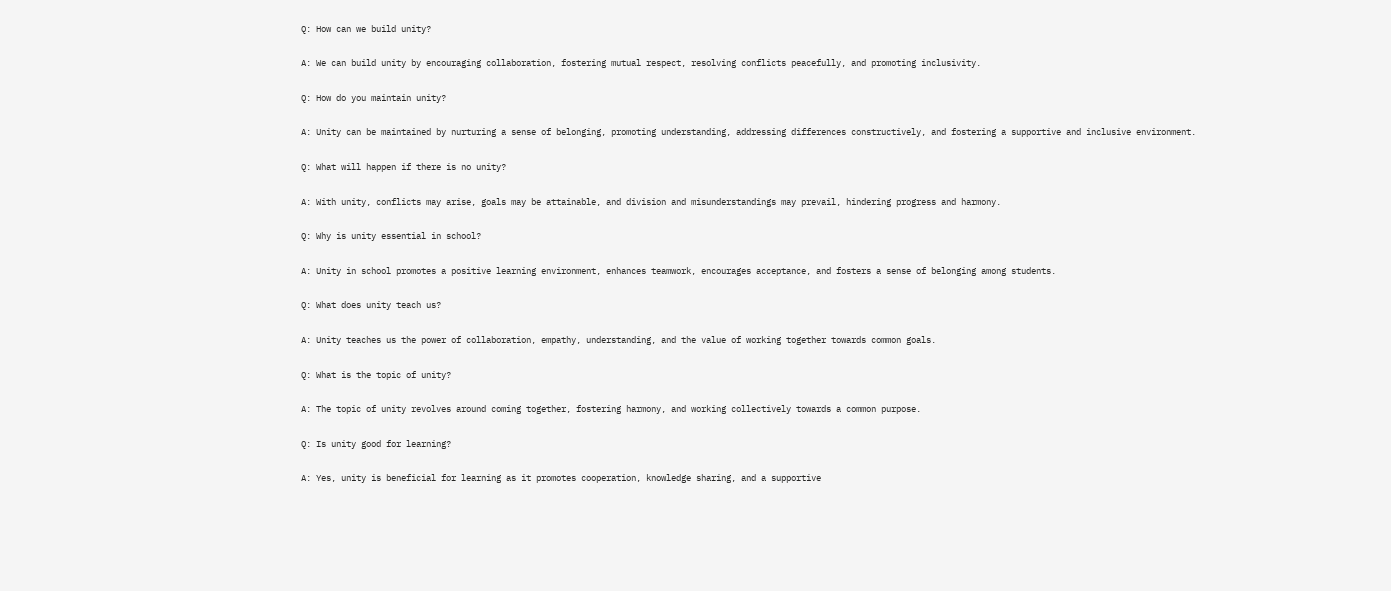Q: How can we build unity?

A: We can build unity by encouraging collaboration, fostering mutual respect, resolving conflicts peacefully, and promoting inclusivity.

Q: How do you maintain unity?

A: Unity can be maintained by nurturing a sense of belonging, promoting understanding, addressing differences constructively, and fostering a supportive and inclusive environment.

Q: What will happen if there is no unity?

A: With unity, conflicts may arise, goals may be attainable, and division and misunderstandings may prevail, hindering progress and harmony.

Q: Why is unity essential in school?

A: Unity in school promotes a positive learning environment, enhances teamwork, encourages acceptance, and fosters a sense of belonging among students.

Q: What does unity teach us?

A: Unity teaches us the power of collaboration, empathy, understanding, and the value of working together towards common goals.

Q: What is the topic of unity?

A: The topic of unity revolves around coming together, fostering harmony, and working collectively towards a common purpose.

Q: Is unity good for learning?

A: Yes, unity is beneficial for learning as it promotes cooperation, knowledge sharing, and a supportive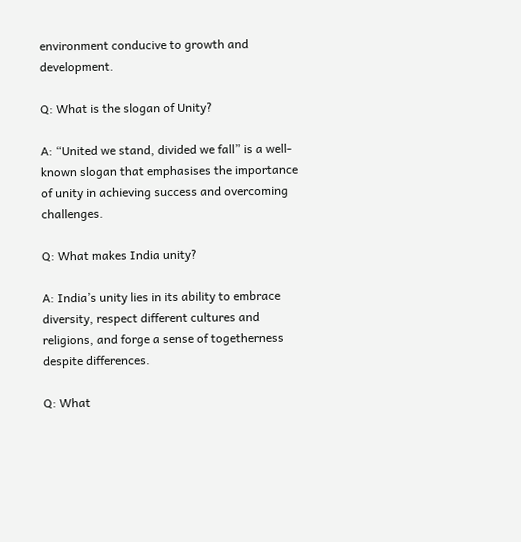environment conducive to growth and development.

Q: What is the slogan of Unity?

A: “United we stand, divided we fall” is a well-known slogan that emphasises the importance of unity in achieving success and overcoming challenges.

Q: What makes India unity?

A: India’s unity lies in its ability to embrace diversity, respect different cultures and religions, and forge a sense of togetherness despite differences.

Q: What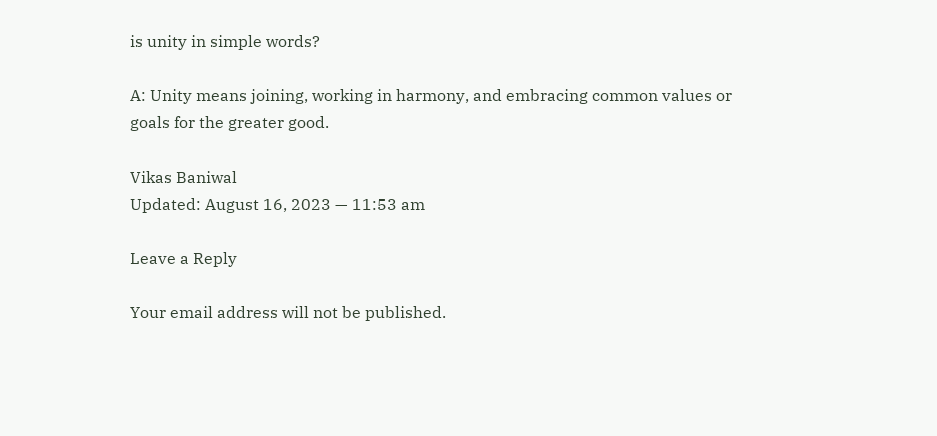is unity in simple words?

A: Unity means joining, working in harmony, and embracing common values or goals for the greater good.

Vikas Baniwal
Updated: August 16, 2023 — 11:53 am

Leave a Reply

Your email address will not be published.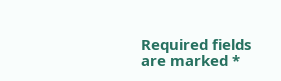Required fields are marked *